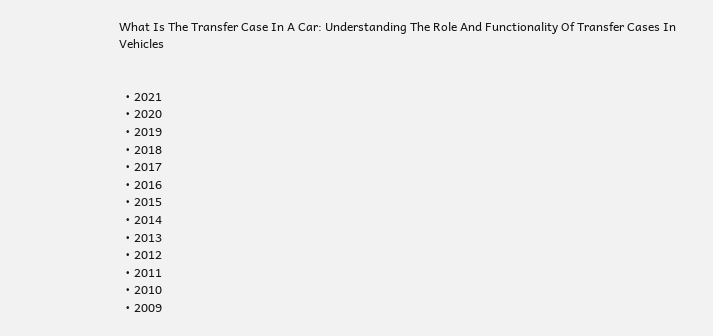What Is The Transfer Case In A Car: Understanding The Role And Functionality Of Transfer Cases In Vehicles


  • 2021
  • 2020
  • 2019
  • 2018
  • 2017
  • 2016
  • 2015
  • 2014
  • 2013
  • 2012
  • 2011
  • 2010
  • 2009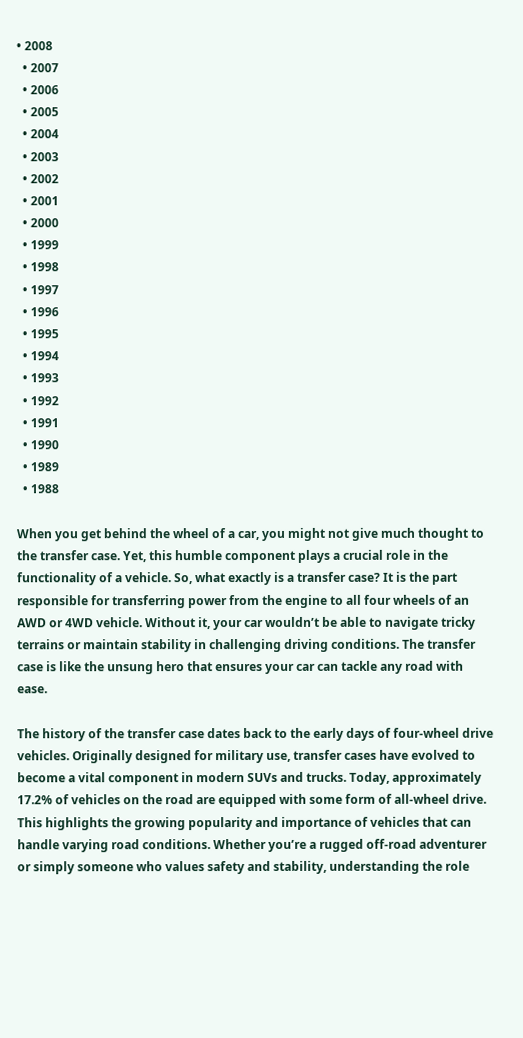• 2008
  • 2007
  • 2006
  • 2005
  • 2004
  • 2003
  • 2002
  • 2001
  • 2000
  • 1999
  • 1998
  • 1997
  • 1996
  • 1995
  • 1994
  • 1993
  • 1992
  • 1991
  • 1990
  • 1989
  • 1988

When you get behind the wheel of a car, you might not give much thought to the transfer case. Yet, this humble component plays a crucial role in the functionality of a vehicle. So, what exactly is a transfer case? It is the part responsible for transferring power from the engine to all four wheels of an AWD or 4WD vehicle. Without it, your car wouldn’t be able to navigate tricky terrains or maintain stability in challenging driving conditions. The transfer case is like the unsung hero that ensures your car can tackle any road with ease.

The history of the transfer case dates back to the early days of four-wheel drive vehicles. Originally designed for military use, transfer cases have evolved to become a vital component in modern SUVs and trucks. Today, approximately 17.2% of vehicles on the road are equipped with some form of all-wheel drive. This highlights the growing popularity and importance of vehicles that can handle varying road conditions. Whether you’re a rugged off-road adventurer or simply someone who values safety and stability, understanding the role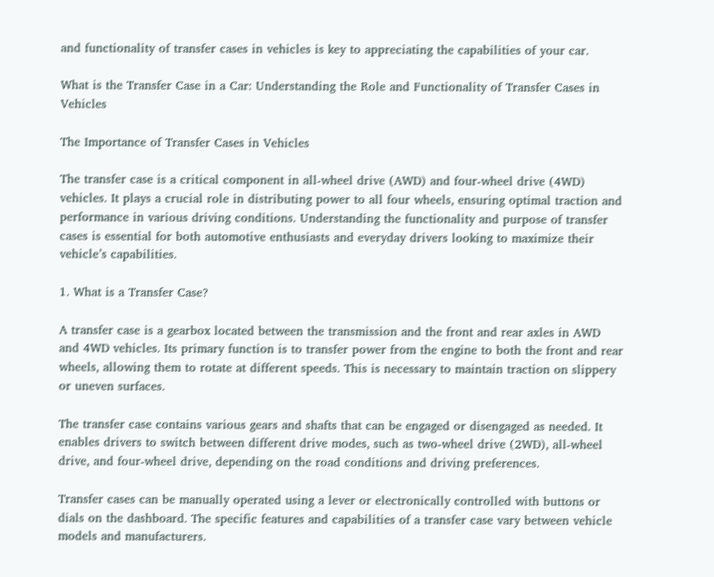and functionality of transfer cases in vehicles is key to appreciating the capabilities of your car.

What is the Transfer Case in a Car: Understanding the Role and Functionality of Transfer Cases in Vehicles

The Importance of Transfer Cases in Vehicles

The transfer case is a critical component in all-wheel drive (AWD) and four-wheel drive (4WD) vehicles. It plays a crucial role in distributing power to all four wheels, ensuring optimal traction and performance in various driving conditions. Understanding the functionality and purpose of transfer cases is essential for both automotive enthusiasts and everyday drivers looking to maximize their vehicle’s capabilities.

1. What is a Transfer Case?

A transfer case is a gearbox located between the transmission and the front and rear axles in AWD and 4WD vehicles. Its primary function is to transfer power from the engine to both the front and rear wheels, allowing them to rotate at different speeds. This is necessary to maintain traction on slippery or uneven surfaces.

The transfer case contains various gears and shafts that can be engaged or disengaged as needed. It enables drivers to switch between different drive modes, such as two-wheel drive (2WD), all-wheel drive, and four-wheel drive, depending on the road conditions and driving preferences.

Transfer cases can be manually operated using a lever or electronically controlled with buttons or dials on the dashboard. The specific features and capabilities of a transfer case vary between vehicle models and manufacturers.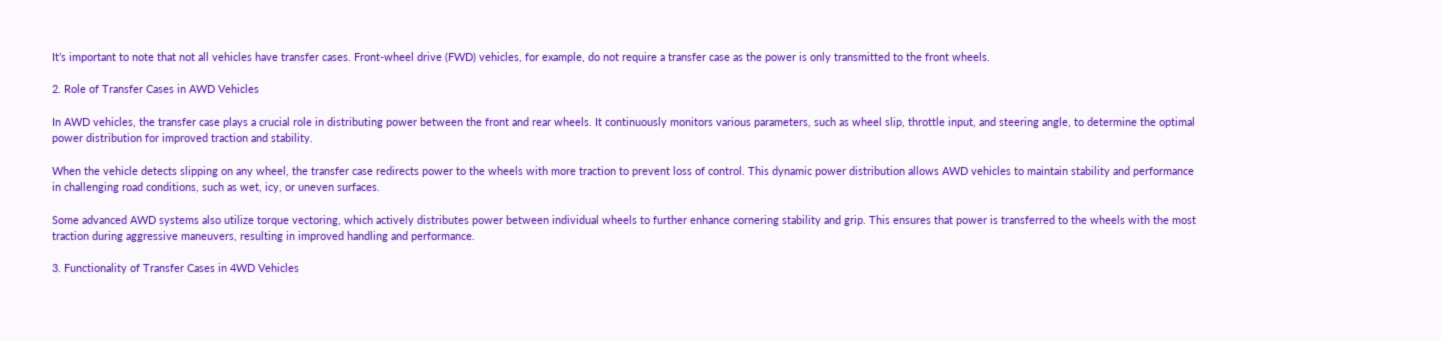It’s important to note that not all vehicles have transfer cases. Front-wheel drive (FWD) vehicles, for example, do not require a transfer case as the power is only transmitted to the front wheels.

2. Role of Transfer Cases in AWD Vehicles

In AWD vehicles, the transfer case plays a crucial role in distributing power between the front and rear wheels. It continuously monitors various parameters, such as wheel slip, throttle input, and steering angle, to determine the optimal power distribution for improved traction and stability.

When the vehicle detects slipping on any wheel, the transfer case redirects power to the wheels with more traction to prevent loss of control. This dynamic power distribution allows AWD vehicles to maintain stability and performance in challenging road conditions, such as wet, icy, or uneven surfaces.

Some advanced AWD systems also utilize torque vectoring, which actively distributes power between individual wheels to further enhance cornering stability and grip. This ensures that power is transferred to the wheels with the most traction during aggressive maneuvers, resulting in improved handling and performance.

3. Functionality of Transfer Cases in 4WD Vehicles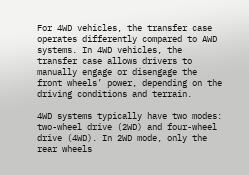For 4WD vehicles, the transfer case operates differently compared to AWD systems. In 4WD vehicles, the transfer case allows drivers to manually engage or disengage the front wheels’ power, depending on the driving conditions and terrain.

4WD systems typically have two modes: two-wheel drive (2WD) and four-wheel drive (4WD). In 2WD mode, only the rear wheels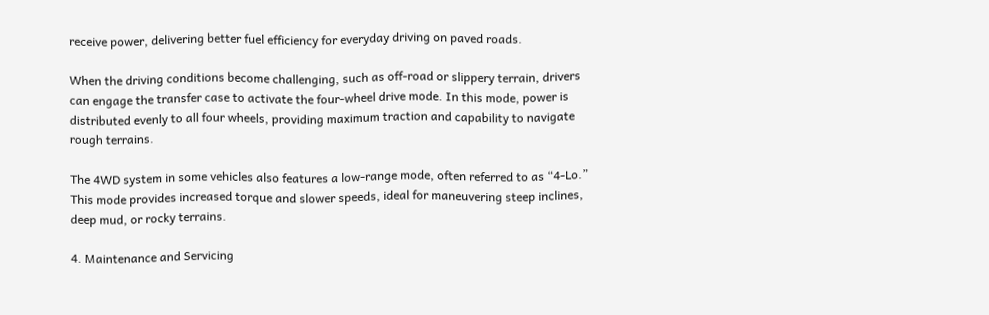receive power, delivering better fuel efficiency for everyday driving on paved roads.

When the driving conditions become challenging, such as off-road or slippery terrain, drivers can engage the transfer case to activate the four-wheel drive mode. In this mode, power is distributed evenly to all four wheels, providing maximum traction and capability to navigate rough terrains.

The 4WD system in some vehicles also features a low-range mode, often referred to as “4-Lo.” This mode provides increased torque and slower speeds, ideal for maneuvering steep inclines, deep mud, or rocky terrains.

4. Maintenance and Servicing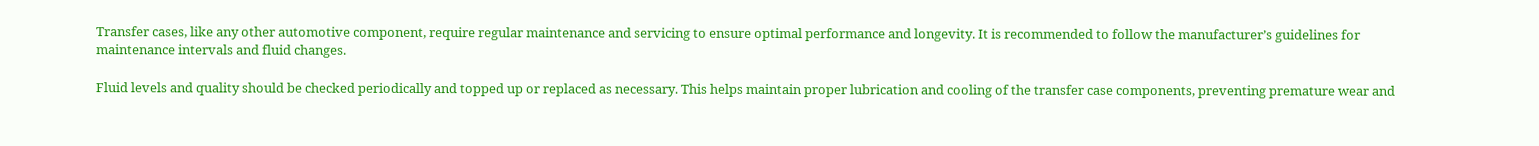Transfer cases, like any other automotive component, require regular maintenance and servicing to ensure optimal performance and longevity. It is recommended to follow the manufacturer’s guidelines for maintenance intervals and fluid changes.

Fluid levels and quality should be checked periodically and topped up or replaced as necessary. This helps maintain proper lubrication and cooling of the transfer case components, preventing premature wear and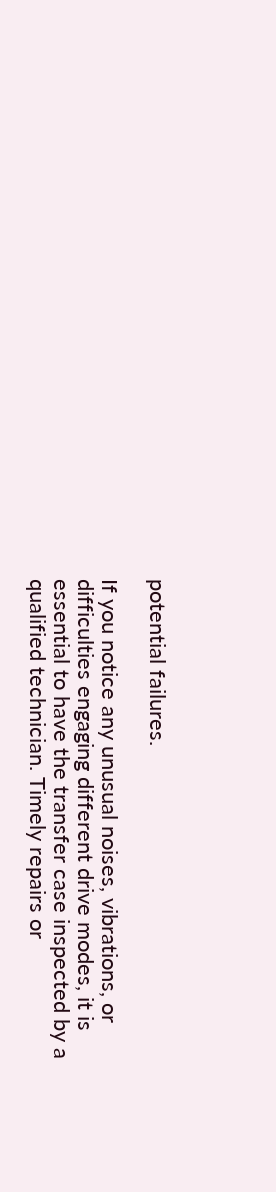potential failures.

If you notice any unusual noises, vibrations, or difficulties engaging different drive modes, it is essential to have the transfer case inspected by a qualified technician. Timely repairs or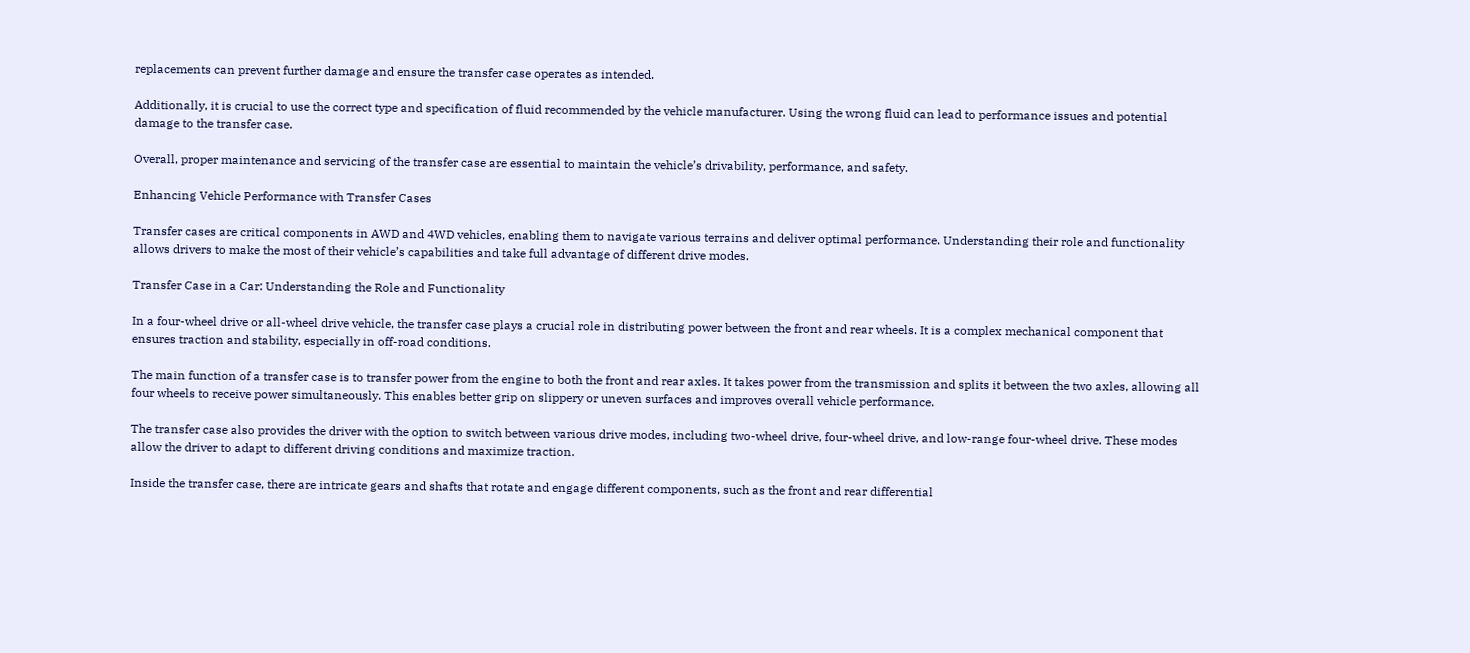replacements can prevent further damage and ensure the transfer case operates as intended.

Additionally, it is crucial to use the correct type and specification of fluid recommended by the vehicle manufacturer. Using the wrong fluid can lead to performance issues and potential damage to the transfer case.

Overall, proper maintenance and servicing of the transfer case are essential to maintain the vehicle’s drivability, performance, and safety.

Enhancing Vehicle Performance with Transfer Cases

Transfer cases are critical components in AWD and 4WD vehicles, enabling them to navigate various terrains and deliver optimal performance. Understanding their role and functionality allows drivers to make the most of their vehicle’s capabilities and take full advantage of different drive modes.

Transfer Case in a Car: Understanding the Role and Functionality

In a four-wheel drive or all-wheel drive vehicle, the transfer case plays a crucial role in distributing power between the front and rear wheels. It is a complex mechanical component that ensures traction and stability, especially in off-road conditions.

The main function of a transfer case is to transfer power from the engine to both the front and rear axles. It takes power from the transmission and splits it between the two axles, allowing all four wheels to receive power simultaneously. This enables better grip on slippery or uneven surfaces and improves overall vehicle performance.

The transfer case also provides the driver with the option to switch between various drive modes, including two-wheel drive, four-wheel drive, and low-range four-wheel drive. These modes allow the driver to adapt to different driving conditions and maximize traction.

Inside the transfer case, there are intricate gears and shafts that rotate and engage different components, such as the front and rear differential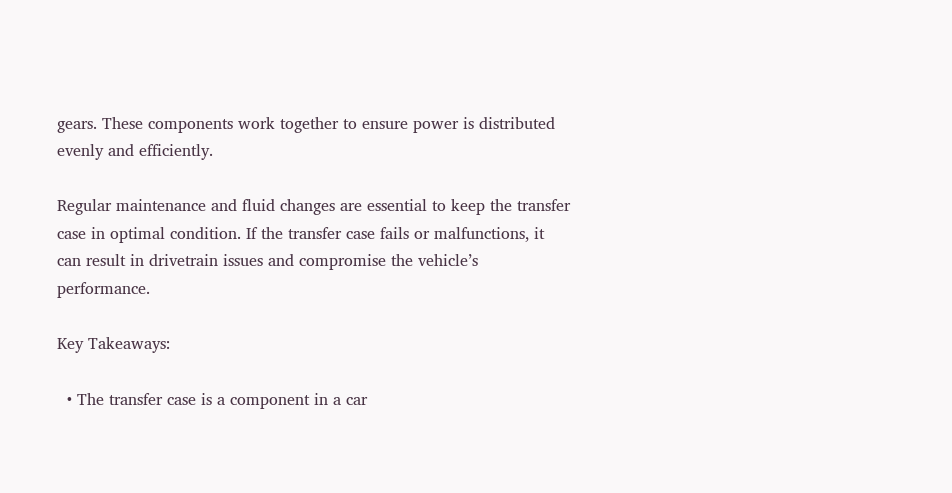gears. These components work together to ensure power is distributed evenly and efficiently.

Regular maintenance and fluid changes are essential to keep the transfer case in optimal condition. If the transfer case fails or malfunctions, it can result in drivetrain issues and compromise the vehicle’s performance.

Key Takeaways:

  • The transfer case is a component in a car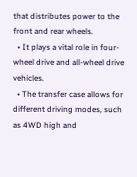that distributes power to the front and rear wheels.
  • It plays a vital role in four-wheel drive and all-wheel drive vehicles.
  • The transfer case allows for different driving modes, such as 4WD high and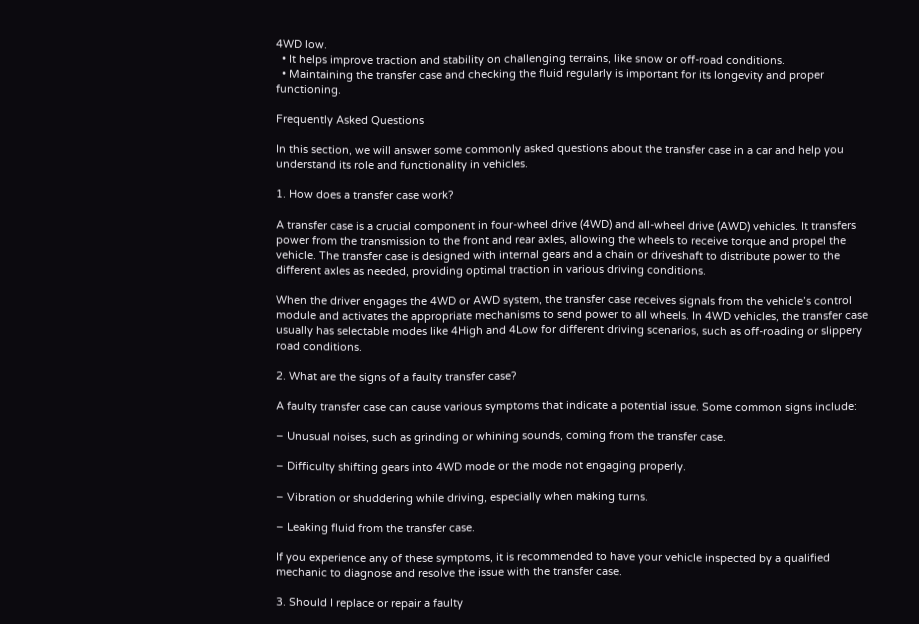4WD low.
  • It helps improve traction and stability on challenging terrains, like snow or off-road conditions.
  • Maintaining the transfer case and checking the fluid regularly is important for its longevity and proper functioning.

Frequently Asked Questions

In this section, we will answer some commonly asked questions about the transfer case in a car and help you understand its role and functionality in vehicles.

1. How does a transfer case work?

A transfer case is a crucial component in four-wheel drive (4WD) and all-wheel drive (AWD) vehicles. It transfers power from the transmission to the front and rear axles, allowing the wheels to receive torque and propel the vehicle. The transfer case is designed with internal gears and a chain or driveshaft to distribute power to the different axles as needed, providing optimal traction in various driving conditions.

When the driver engages the 4WD or AWD system, the transfer case receives signals from the vehicle’s control module and activates the appropriate mechanisms to send power to all wheels. In 4WD vehicles, the transfer case usually has selectable modes like 4High and 4Low for different driving scenarios, such as off-roading or slippery road conditions.

2. What are the signs of a faulty transfer case?

A faulty transfer case can cause various symptoms that indicate a potential issue. Some common signs include:

– Unusual noises, such as grinding or whining sounds, coming from the transfer case.

– Difficulty shifting gears into 4WD mode or the mode not engaging properly.

– Vibration or shuddering while driving, especially when making turns.

– Leaking fluid from the transfer case.

If you experience any of these symptoms, it is recommended to have your vehicle inspected by a qualified mechanic to diagnose and resolve the issue with the transfer case.

3. Should I replace or repair a faulty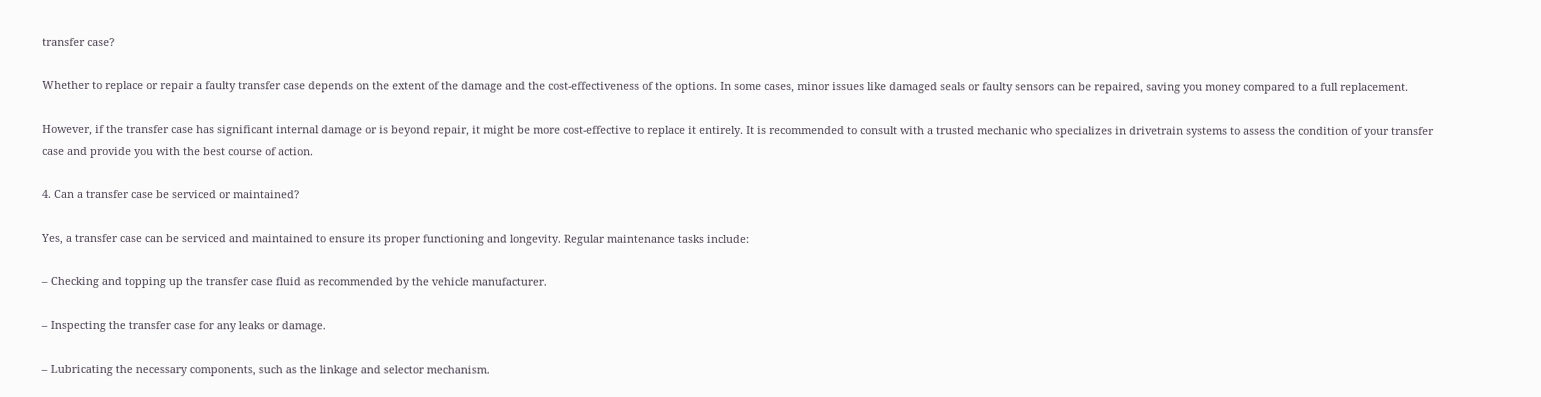transfer case?

Whether to replace or repair a faulty transfer case depends on the extent of the damage and the cost-effectiveness of the options. In some cases, minor issues like damaged seals or faulty sensors can be repaired, saving you money compared to a full replacement.

However, if the transfer case has significant internal damage or is beyond repair, it might be more cost-effective to replace it entirely. It is recommended to consult with a trusted mechanic who specializes in drivetrain systems to assess the condition of your transfer case and provide you with the best course of action.

4. Can a transfer case be serviced or maintained?

Yes, a transfer case can be serviced and maintained to ensure its proper functioning and longevity. Regular maintenance tasks include:

– Checking and topping up the transfer case fluid as recommended by the vehicle manufacturer.

– Inspecting the transfer case for any leaks or damage.

– Lubricating the necessary components, such as the linkage and selector mechanism.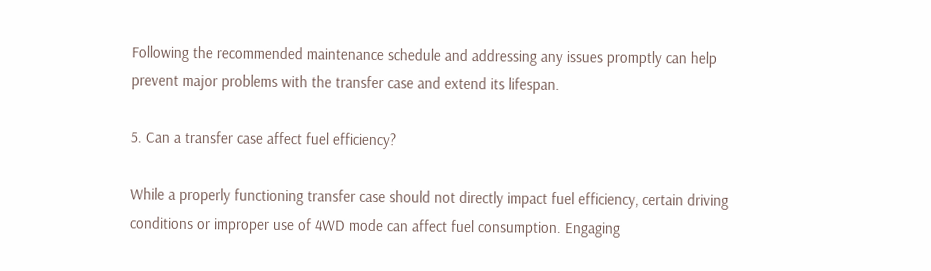Following the recommended maintenance schedule and addressing any issues promptly can help prevent major problems with the transfer case and extend its lifespan.

5. Can a transfer case affect fuel efficiency?

While a properly functioning transfer case should not directly impact fuel efficiency, certain driving conditions or improper use of 4WD mode can affect fuel consumption. Engaging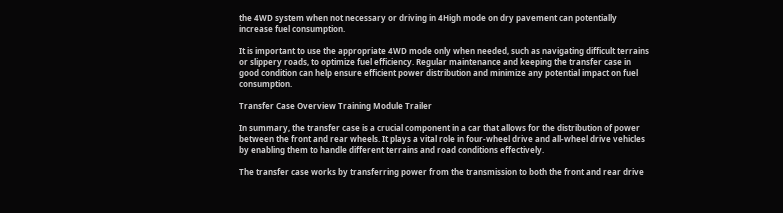the 4WD system when not necessary or driving in 4High mode on dry pavement can potentially increase fuel consumption.

It is important to use the appropriate 4WD mode only when needed, such as navigating difficult terrains or slippery roads, to optimize fuel efficiency. Regular maintenance and keeping the transfer case in good condition can help ensure efficient power distribution and minimize any potential impact on fuel consumption.

Transfer Case Overview Training Module Trailer

In summary, the transfer case is a crucial component in a car that allows for the distribution of power between the front and rear wheels. It plays a vital role in four-wheel drive and all-wheel drive vehicles by enabling them to handle different terrains and road conditions effectively.

The transfer case works by transferring power from the transmission to both the front and rear drive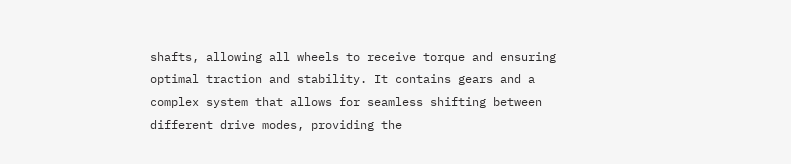shafts, allowing all wheels to receive torque and ensuring optimal traction and stability. It contains gears and a complex system that allows for seamless shifting between different drive modes, providing the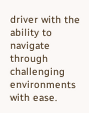driver with the ability to navigate through challenging environments with ease.